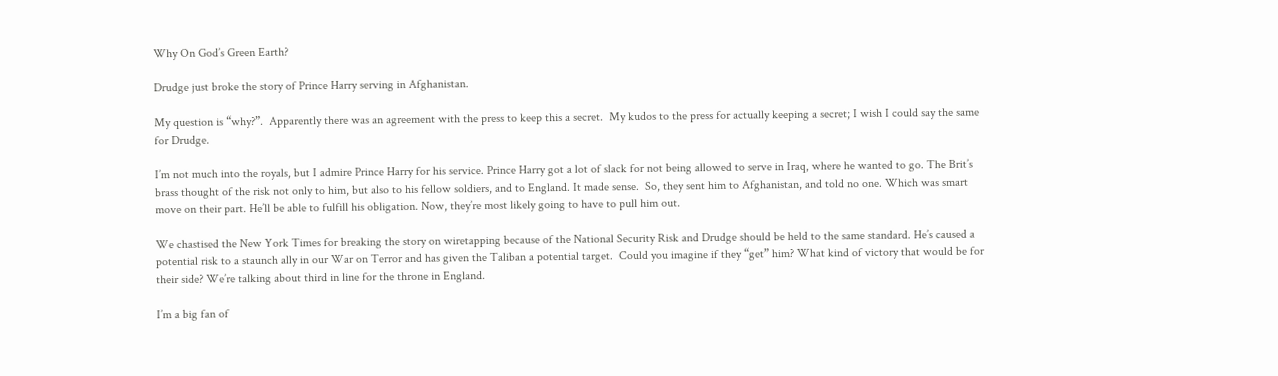Why On God’s Green Earth?

Drudge just broke the story of Prince Harry serving in Afghanistan.

My question is “why?”.  Apparently there was an agreement with the press to keep this a secret.  My kudos to the press for actually keeping a secret; I wish I could say the same for Drudge.

I’m not much into the royals, but I admire Prince Harry for his service. Prince Harry got a lot of slack for not being allowed to serve in Iraq, where he wanted to go. The Brit’s brass thought of the risk not only to him, but also to his fellow soldiers, and to England. It made sense.  So, they sent him to Afghanistan, and told no one. Which was smart move on their part. He’ll be able to fulfill his obligation. Now, they’re most likely going to have to pull him out.

We chastised the New York Times for breaking the story on wiretapping because of the National Security Risk and Drudge should be held to the same standard. He’s caused a potential risk to a staunch ally in our War on Terror and has given the Taliban a potential target.  Could you imagine if they “get” him? What kind of victory that would be for their side? We’re talking about third in line for the throne in England.

I’m a big fan of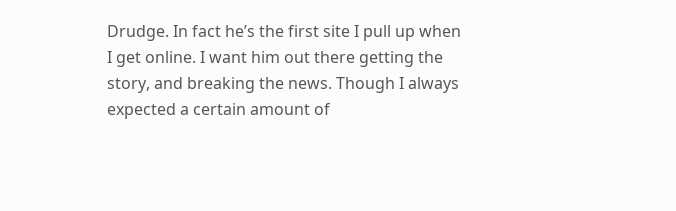Drudge. In fact he’s the first site I pull up when I get online. I want him out there getting the story, and breaking the news. Though I always expected a certain amount of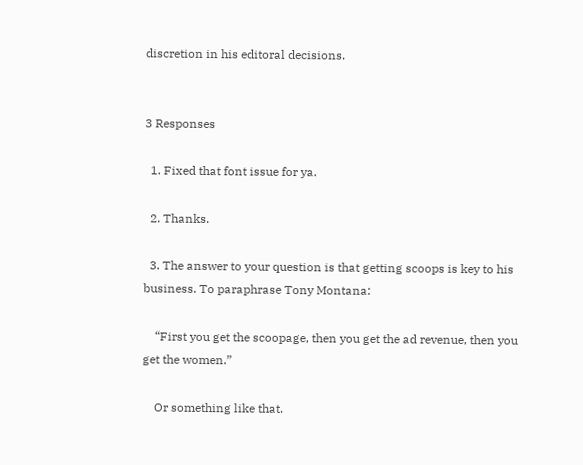discretion in his editoral decisions.


3 Responses

  1. Fixed that font issue for ya.

  2. Thanks.

  3. The answer to your question is that getting scoops is key to his business. To paraphrase Tony Montana:

    “First you get the scoopage, then you get the ad revenue, then you get the women.”

    Or something like that.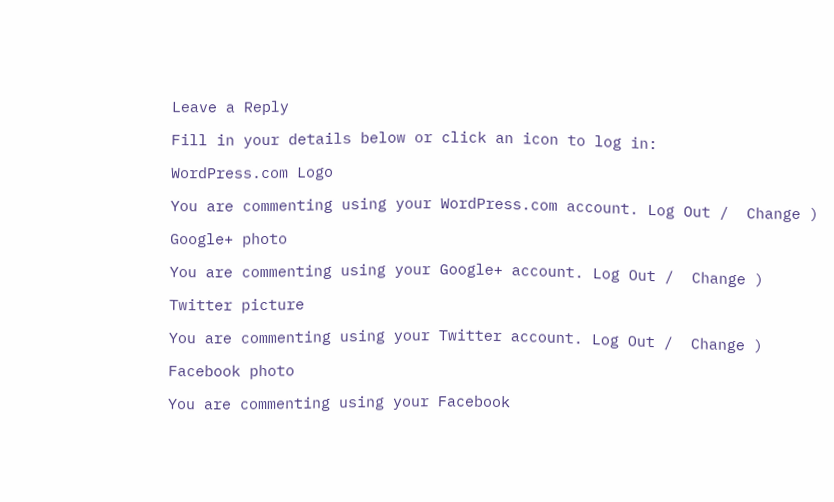Leave a Reply

Fill in your details below or click an icon to log in:

WordPress.com Logo

You are commenting using your WordPress.com account. Log Out /  Change )

Google+ photo

You are commenting using your Google+ account. Log Out /  Change )

Twitter picture

You are commenting using your Twitter account. Log Out /  Change )

Facebook photo

You are commenting using your Facebook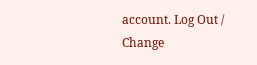account. Log Out /  Change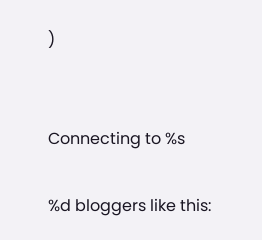)


Connecting to %s

%d bloggers like this: